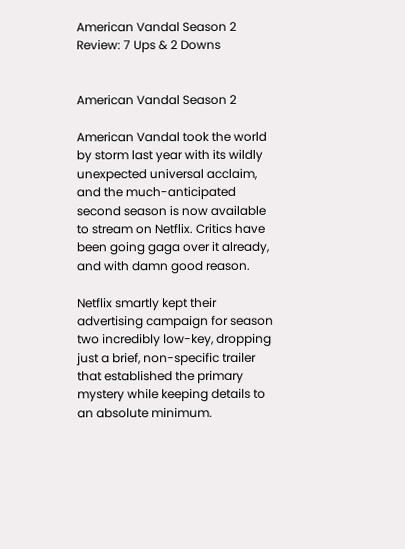American Vandal Season 2 Review: 7 Ups & 2 Downs


American Vandal Season 2

American Vandal took the world by storm last year with its wildly unexpected universal acclaim, and the much-anticipated second season is now available to stream on Netflix. Critics have been going gaga over it already, and with damn good reason.

Netflix smartly kept their advertising campaign for season two incredibly low-key, dropping just a brief, non-specific trailer that established the primary mystery while keeping details to an absolute minimum.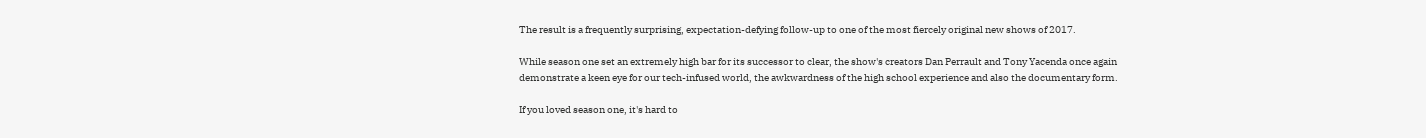The result is a frequently surprising, expectation-defying follow-up to one of the most fiercely original new shows of 2017.

While season one set an extremely high bar for its successor to clear, the show's creators Dan Perrault and Tony Yacenda once again demonstrate a keen eye for our tech-infused world, the awkwardness of the high school experience and also the documentary form.

If you loved season one, it's hard to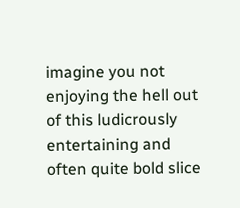imagine you not enjoying the hell out of this ludicrously entertaining and often quite bold slice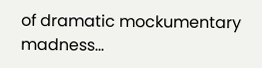of dramatic mockumentary madness...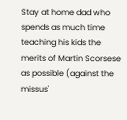Stay at home dad who spends as much time teaching his kids the merits of Martin Scorsese as possible (against the missus'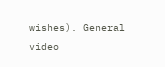wishes). General video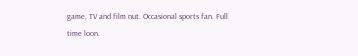game, TV and film nut. Occasional sports fan. Full time loon.